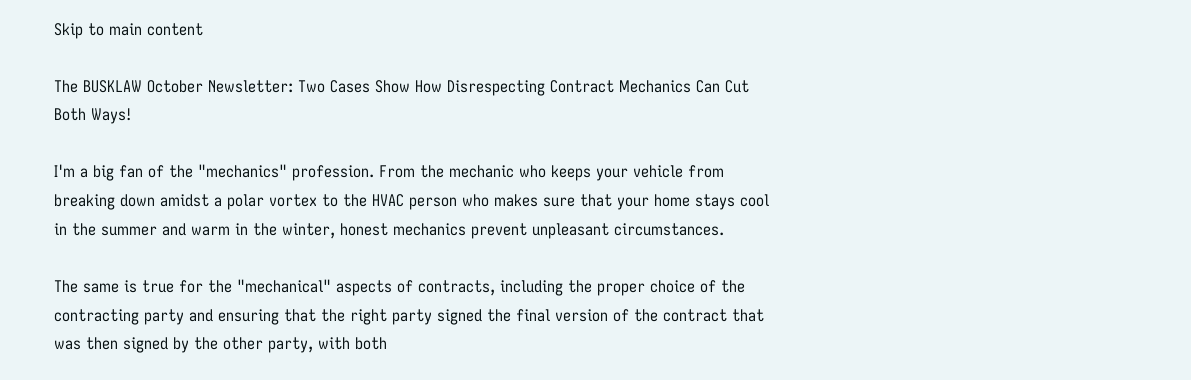Skip to main content

The BUSKLAW October Newsletter: Two Cases Show How Disrespecting Contract Mechanics Can Cut Both Ways!

I'm a big fan of the "mechanics" profession. From the mechanic who keeps your vehicle from breaking down amidst a polar vortex to the HVAC person who makes sure that your home stays cool in the summer and warm in the winter, honest mechanics prevent unpleasant circumstances.

The same is true for the "mechanical" aspects of contracts, including the proper choice of the contracting party and ensuring that the right party signed the final version of the contract that was then signed by the other party, with both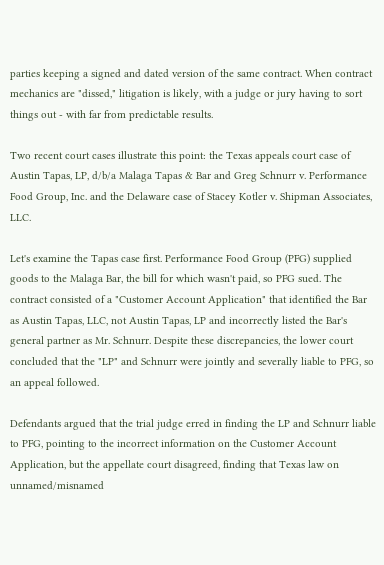parties keeping a signed and dated version of the same contract. When contract mechanics are "dissed," litigation is likely, with a judge or jury having to sort things out - with far from predictable results.

Two recent court cases illustrate this point: the Texas appeals court case of Austin Tapas, LP, d/b/a Malaga Tapas & Bar and Greg Schnurr v. Performance Food Group, Inc. and the Delaware case of Stacey Kotler v. Shipman Associates, LLC.

Let's examine the Tapas case first. Performance Food Group (PFG) supplied goods to the Malaga Bar, the bill for which wasn't paid, so PFG sued. The contract consisted of a "Customer Account Application" that identified the Bar as Austin Tapas, LLC, not Austin Tapas, LP and incorrectly listed the Bar's general partner as Mr. Schnurr. Despite these discrepancies, the lower court concluded that the "LP" and Schnurr were jointly and severally liable to PFG, so an appeal followed.

Defendants argued that the trial judge erred in finding the LP and Schnurr liable to PFG, pointing to the incorrect information on the Customer Account Application, but the appellate court disagreed, finding that Texas law on unnamed/misnamed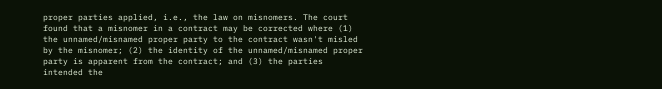proper parties applied, i.e., the law on misnomers. The court found that a misnomer in a contract may be corrected where (1) the unnamed/misnamed proper party to the contract wasn't misled by the misnomer; (2) the identity of the unnamed/misnamed proper party is apparent from the contract; and (3) the parties intended the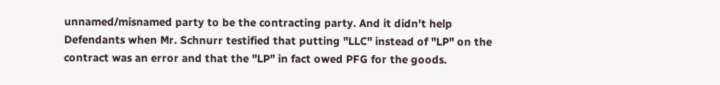unnamed/misnamed party to be the contracting party. And it didn't help Defendants when Mr. Schnurr testified that putting "LLC" instead of "LP" on the contract was an error and that the "LP" in fact owed PFG for the goods.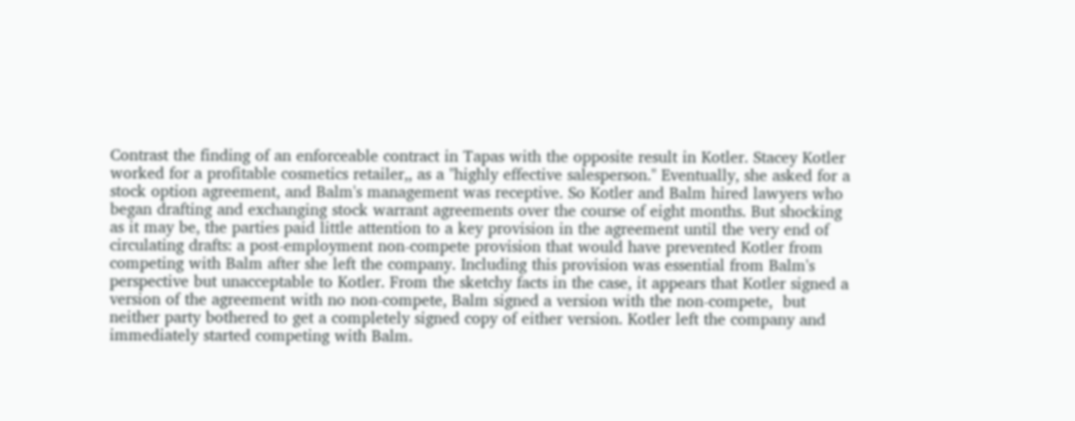Contrast the finding of an enforceable contract in Tapas with the opposite result in Kotler. Stacey Kotler worked for a profitable cosmetics retailer,, as a "highly effective salesperson." Eventually, she asked for a stock option agreement, and Balm's management was receptive. So Kotler and Balm hired lawyers who began drafting and exchanging stock warrant agreements over the course of eight months. But shocking as it may be, the parties paid little attention to a key provision in the agreement until the very end of circulating drafts: a post-employment non-compete provision that would have prevented Kotler from competing with Balm after she left the company. Including this provision was essential from Balm's perspective but unacceptable to Kotler. From the sketchy facts in the case, it appears that Kotler signed a version of the agreement with no non-compete, Balm signed a version with the non-compete,  but neither party bothered to get a completely signed copy of either version. Kotler left the company and immediately started competing with Balm.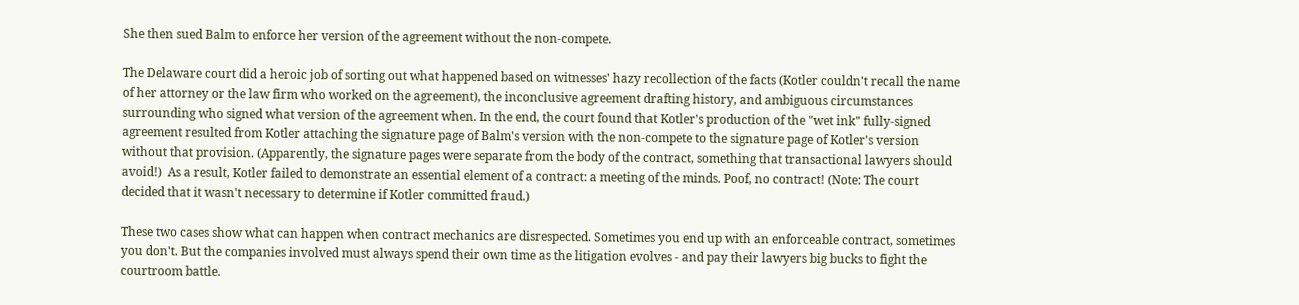She then sued Balm to enforce her version of the agreement without the non-compete.

The Delaware court did a heroic job of sorting out what happened based on witnesses' hazy recollection of the facts (Kotler couldn't recall the name of her attorney or the law firm who worked on the agreement), the inconclusive agreement drafting history, and ambiguous circumstances surrounding who signed what version of the agreement when. In the end, the court found that Kotler's production of the "wet ink" fully-signed agreement resulted from Kotler attaching the signature page of Balm's version with the non-compete to the signature page of Kotler's version without that provision. (Apparently, the signature pages were separate from the body of the contract, something that transactional lawyers should avoid!)  As a result, Kotler failed to demonstrate an essential element of a contract: a meeting of the minds. Poof, no contract! (Note: The court decided that it wasn't necessary to determine if Kotler committed fraud.)

These two cases show what can happen when contract mechanics are disrespected. Sometimes you end up with an enforceable contract, sometimes you don't. But the companies involved must always spend their own time as the litigation evolves - and pay their lawyers big bucks to fight the courtroom battle.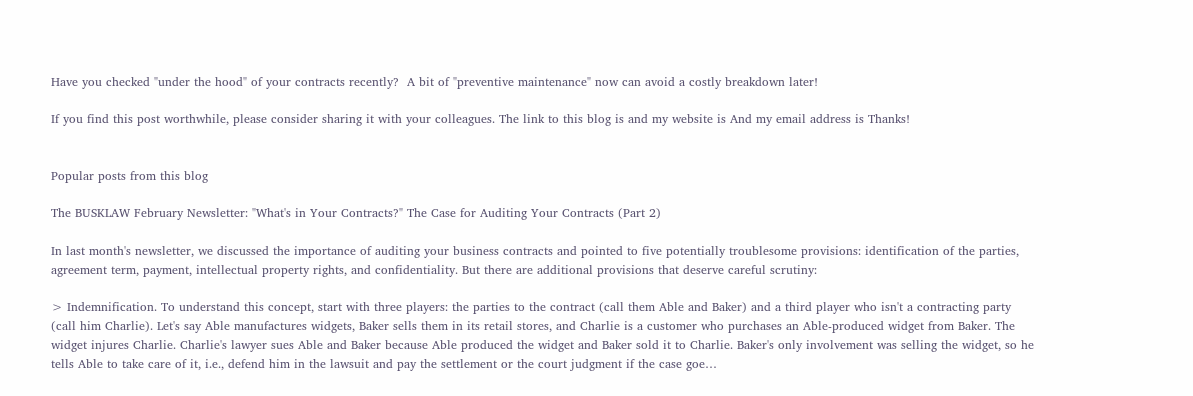Have you checked "under the hood" of your contracts recently?  A bit of "preventive maintenance" now can avoid a costly breakdown later!

If you find this post worthwhile, please consider sharing it with your colleagues. The link to this blog is and my website is And my email address is Thanks!


Popular posts from this blog

The BUSKLAW February Newsletter: "What's in Your Contracts?" The Case for Auditing Your Contracts (Part 2)

In last month's newsletter, we discussed the importance of auditing your business contracts and pointed to five potentially troublesome provisions: identification of the parties, agreement term, payment, intellectual property rights, and confidentiality. But there are additional provisions that deserve careful scrutiny:

> Indemnification. To understand this concept, start with three players: the parties to the contract (call them Able and Baker) and a third player who isn't a contracting party (call him Charlie). Let's say Able manufactures widgets, Baker sells them in its retail stores, and Charlie is a customer who purchases an Able-produced widget from Baker. The widget injures Charlie. Charlie's lawyer sues Able and Baker because Able produced the widget and Baker sold it to Charlie. Baker's only involvement was selling the widget, so he tells Able to take care of it, i.e., defend him in the lawsuit and pay the settlement or the court judgment if the case goe…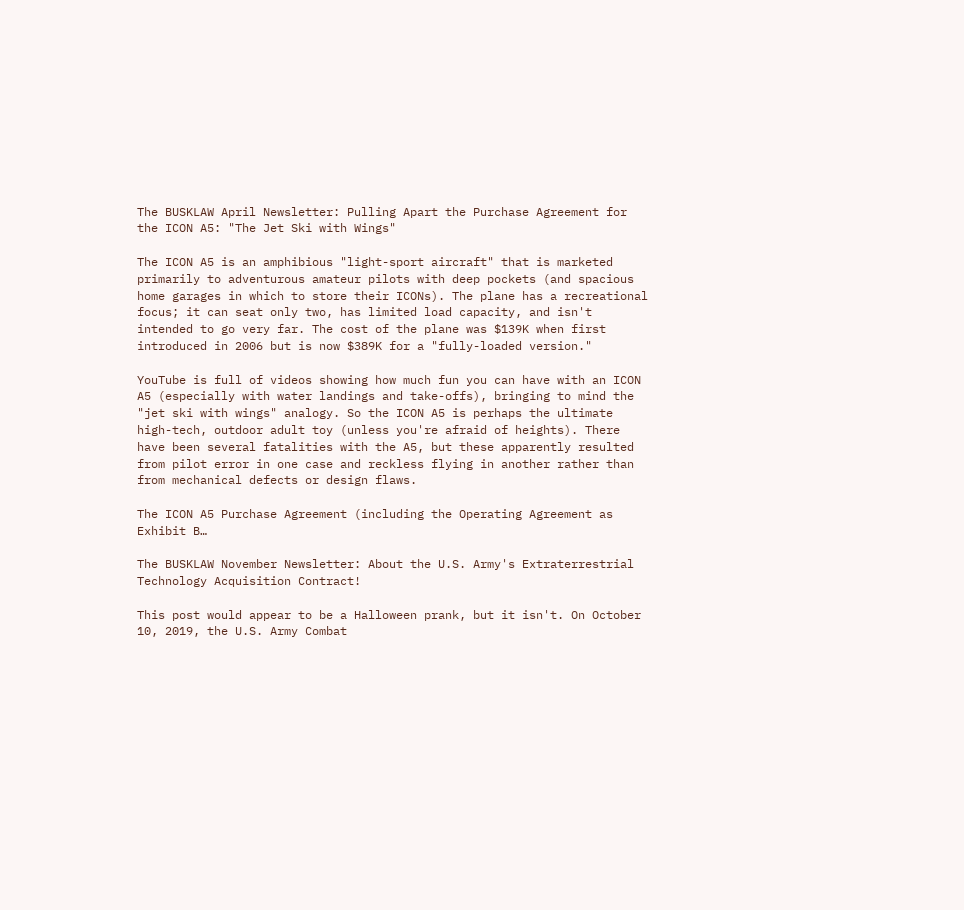The BUSKLAW April Newsletter: Pulling Apart the Purchase Agreement for the ICON A5: "The Jet Ski with Wings"

The ICON A5 is an amphibious "light-sport aircraft" that is marketed primarily to adventurous amateur pilots with deep pockets (and spacious home garages in which to store their ICONs). The plane has a recreational focus; it can seat only two, has limited load capacity, and isn't intended to go very far. The cost of the plane was $139K when first introduced in 2006 but is now $389K for a "fully-loaded version."

YouTube is full of videos showing how much fun you can have with an ICON A5 (especially with water landings and take-offs), bringing to mind the "jet ski with wings" analogy. So the ICON A5 is perhaps the ultimate high-tech, outdoor adult toy (unless you're afraid of heights). There have been several fatalities with the A5, but these apparently resulted from pilot error in one case and reckless flying in another rather than from mechanical defects or design flaws.

The ICON A5 Purchase Agreement (including the Operating Agreement as Exhibit B…

The BUSKLAW November Newsletter: About the U.S. Army's Extraterrestrial Technology Acquisition Contract!

This post would appear to be a Halloween prank, but it isn't. On October 10, 2019, the U.S. Army Combat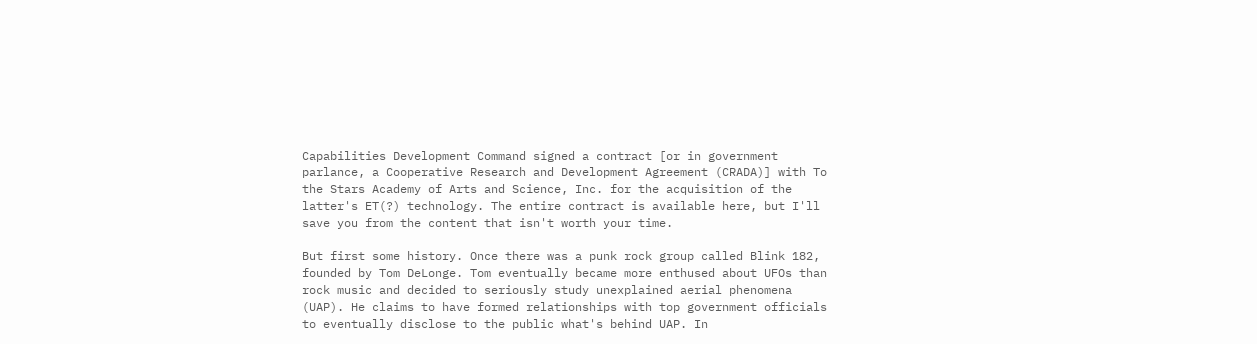Capabilities Development Command signed a contract [or in government parlance, a Cooperative Research and Development Agreement (CRADA)] with To the Stars Academy of Arts and Science, Inc. for the acquisition of the latter's ET(?) technology. The entire contract is available here, but I'll save you from the content that isn't worth your time.

But first some history. Once there was a punk rock group called Blink 182, founded by Tom DeLonge. Tom eventually became more enthused about UFOs than rock music and decided to seriously study unexplained aerial phenomena (UAP). He claims to have formed relationships with top government officials to eventually disclose to the public what's behind UAP. In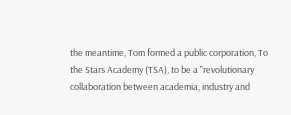the meantime, Tom formed a public corporation, To the Stars Academy (TSA), to be a "revolutionary collaboration between academia, industry and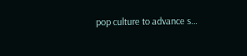pop culture to advance s…